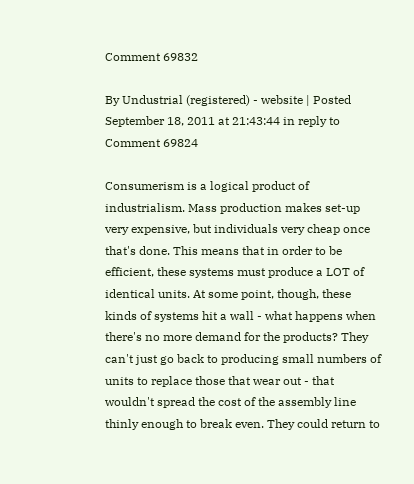Comment 69832

By Undustrial (registered) - website | Posted September 18, 2011 at 21:43:44 in reply to Comment 69824

Consumerism is a logical product of industrialism. Mass production makes set-up very expensive, but individuals very cheap once that's done. This means that in order to be efficient, these systems must produce a LOT of identical units. At some point, though, these kinds of systems hit a wall - what happens when there's no more demand for the products? They can't just go back to producing small numbers of units to replace those that wear out - that wouldn't spread the cost of the assembly line thinly enough to break even. They could return to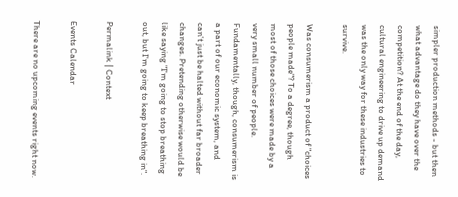simpler production methods - but then what advantage do they have over the competition? At the end of the day, cultural engineering to drive up demand was the only way for these industries to survive.

Was consumerism a product of "choices people made"? To a degree, though most of those choices were made by a very small number of people. Fundamentally, though, consumerism is a part of our economic system, and can't just be halted without far broader changes. Pretending otherwise would be like saying "I'm going to stop breathing out, but I'm going to keep breathing in".

Permalink | Context

Events Calendar

There are no upcoming events right now.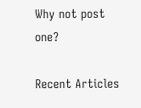Why not post one?

Recent Articles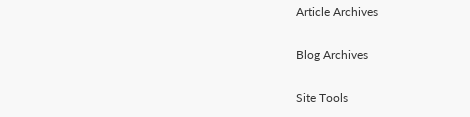Article Archives

Blog Archives

Site Tools